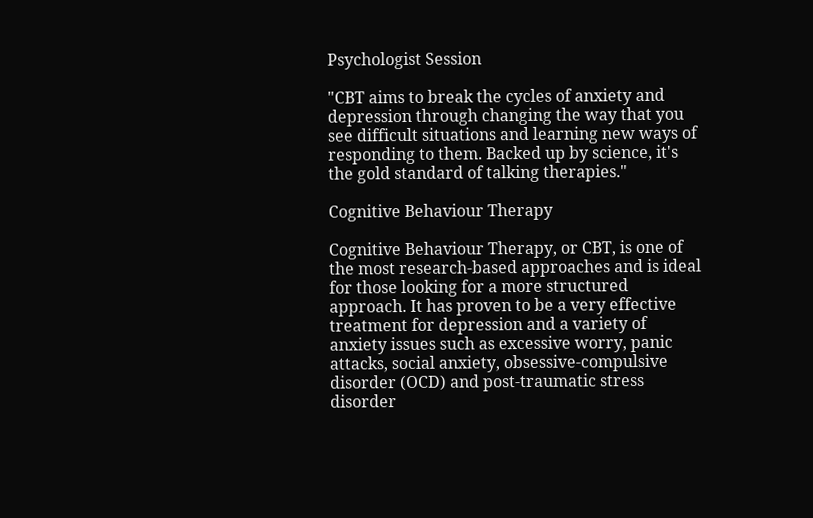Psychologist Session

"CBT aims to break the cycles of anxiety and depression through changing the way that you see difficult situations and learning new ways of responding to them. Backed up by science, it's the gold standard of talking therapies."

Cognitive Behaviour Therapy

Cognitive Behaviour Therapy, or CBT, is one of the most research-based approaches and is ideal for those looking for a more structured approach. It has proven to be a very effective treatment for depression and a variety of anxiety issues such as excessive worry, panic attacks, social anxiety, obsessive-compulsive disorder (OCD) and post-traumatic stress disorder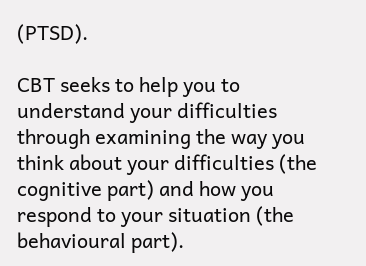(PTSD).

CBT seeks to help you to understand your difficulties through examining the way you think about your difficulties (the cognitive part) and how you respond to your situation (the behavioural part).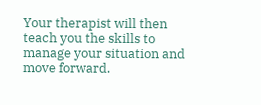Your therapist will then teach you the skills to manage your situation and move forward.